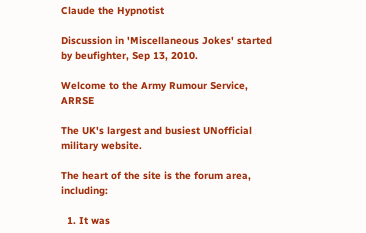Claude the Hypnotist

Discussion in 'Miscellaneous Jokes' started by beufighter, Sep 13, 2010.

Welcome to the Army Rumour Service, ARRSE

The UK's largest and busiest UNofficial military website.

The heart of the site is the forum area, including:

  1. It was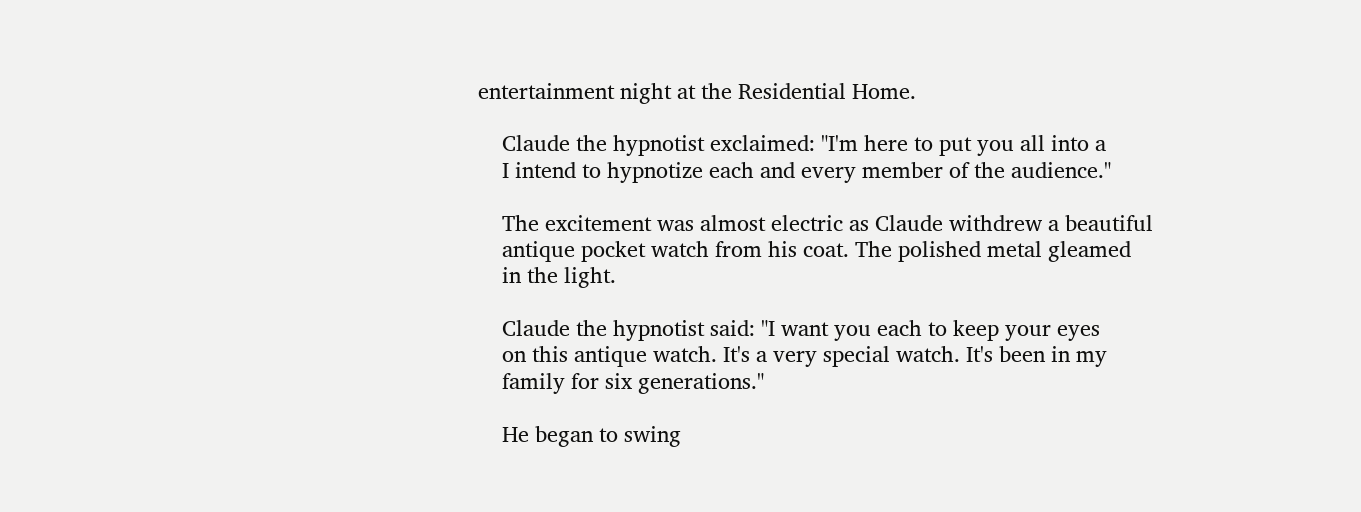entertainment night at the Residential Home.

    Claude the hypnotist exclaimed: "I'm here to put you all into a
    I intend to hypnotize each and every member of the audience."

    The excitement was almost electric as Claude withdrew a beautiful
    antique pocket watch from his coat. The polished metal gleamed
    in the light.

    Claude the hypnotist said: "I want you each to keep your eyes
    on this antique watch. It's a very special watch. It's been in my
    family for six generations."

    He began to swing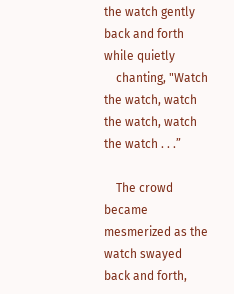the watch gently back and forth while quietly
    chanting, "Watch the watch, watch the watch, watch the watch . . .”

    The crowd became mesmerized as the watch swayed back and forth,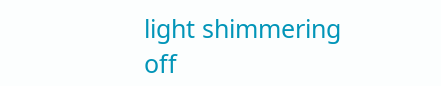light shimmering off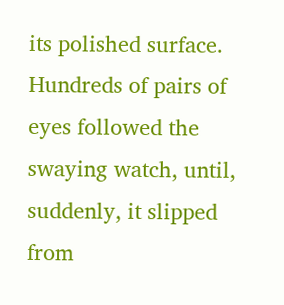its polished surface. Hundreds of pairs of eyes followed the swaying watch, until, suddenly, it slipped from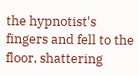the hypnotist's fingers and fell to the floor, shattering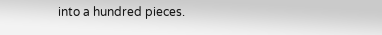into a hundred pieces.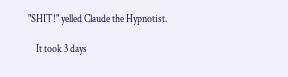"SHIT!" yelled Claude the Hypnotist.

    It took 3 days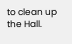to clean up the Hall.